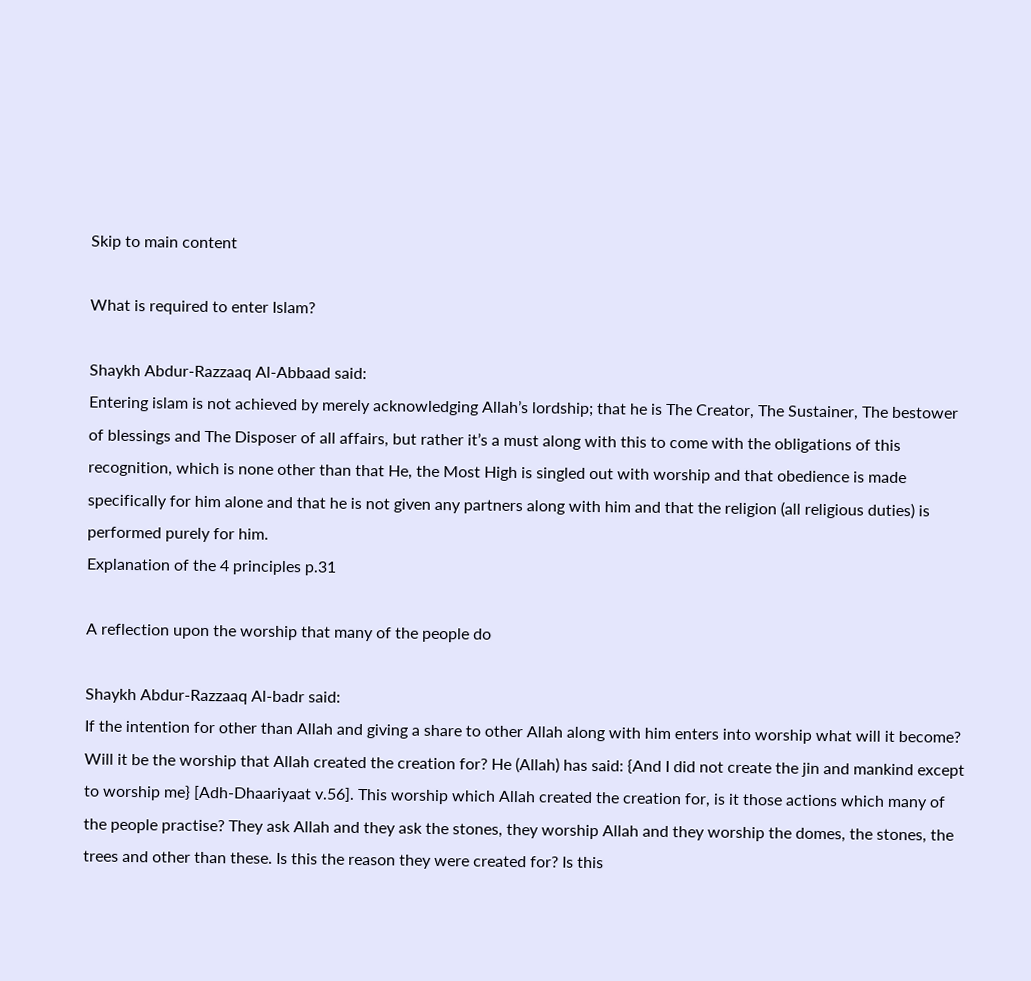Skip to main content

What is required to enter Islam?

Shaykh Abdur-Razzaaq Al-Abbaad said:
Entering islam is not achieved by merely acknowledging Allah’s lordship; that he is The Creator, The Sustainer, The bestower of blessings and The Disposer of all affairs, but rather it’s a must along with this to come with the obligations of this recognition, which is none other than that He, the Most High is singled out with worship and that obedience is made specifically for him alone and that he is not given any partners along with him and that the religion (all religious duties) is performed purely for him.
Explanation of the 4 principles p.31

A reflection upon the worship that many of the people do

Shaykh Abdur-Razzaaq Al-badr said:
If the intention for other than Allah and giving a share to other Allah along with him enters into worship what will it become? Will it be the worship that Allah created the creation for? He (Allah) has said: {And I did not create the jin and mankind except to worship me} [Adh-Dhaariyaat v.56]. This worship which Allah created the creation for, is it those actions which many of the people practise? They ask Allah and they ask the stones, they worship Allah and they worship the domes, the stones, the trees and other than these. Is this the reason they were created for? Is this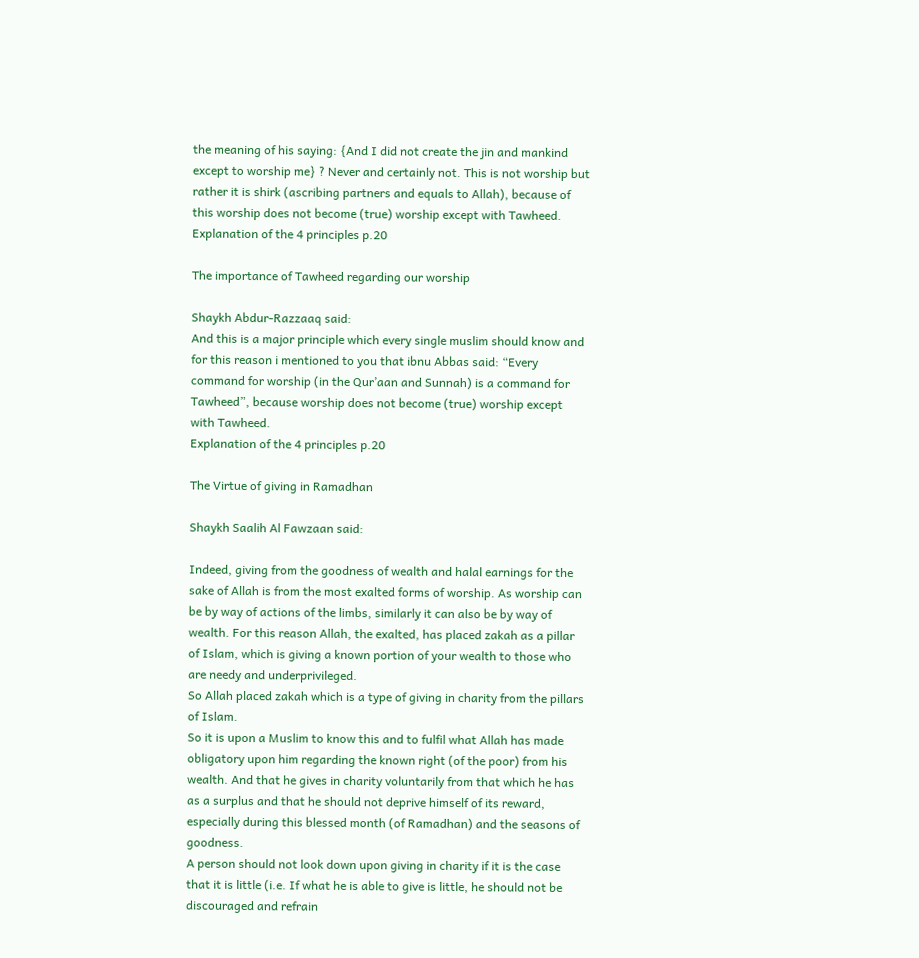the meaning of his saying: {And I did not create the jin and mankind except to worship me} ? Never and certainly not. This is not worship but rather it is shirk (ascribing partners and equals to Allah), because of this worship does not become (true) worship except with Tawheed.
Explanation of the 4 principles p.20

The importance of Tawheed regarding our worship

Shaykh Abdur-Razzaaq said:
And this is a major principle which every single muslim should know and for this reason i mentioned to you that ibnu Abbas said: “Every command for worship (in the Qur’aan and Sunnah) is a command for Tawheed”, because worship does not become (true) worship except with Tawheed.
Explanation of the 4 principles p.20

The Virtue of giving in Ramadhan

Shaykh Saalih Al Fawzaan said:

Indeed, giving from the goodness of wealth and halal earnings for the sake of Allah is from the most exalted forms of worship. As worship can be by way of actions of the limbs, similarly it can also be by way of wealth. For this reason Allah, the exalted, has placed zakah as a pillar of Islam, which is giving a known portion of your wealth to those who are needy and underprivileged.
So Allah placed zakah which is a type of giving in charity from the pillars of Islam.
So it is upon a Muslim to know this and to fulfil what Allah has made obligatory upon him regarding the known right (of the poor) from his wealth. And that he gives in charity voluntarily from that which he has as a surplus and that he should not deprive himself of its reward, especially during this blessed month (of Ramadhan) and the seasons of goodness.
A person should not look down upon giving in charity if it is the case that it is little (i.e. If what he is able to give is little, he should not be discouraged and refrain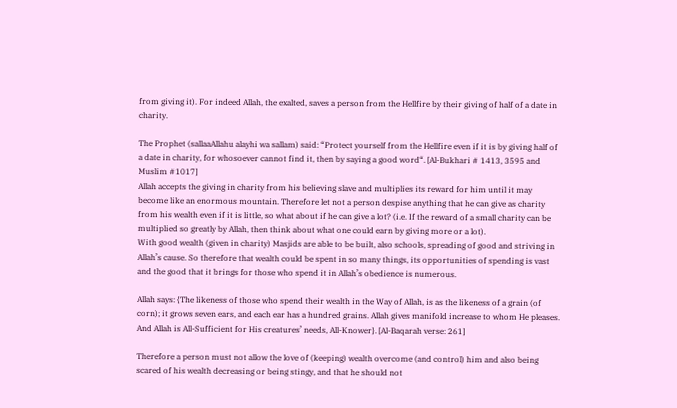from giving it). For indeed Allah, the exalted, saves a person from the Hellfire by their giving of half of a date in charity.

The Prophet (sallaaAllahu alayhi wa sallam) said: “Protect yourself from the Hellfire even if it is by giving half of a date in charity, for whosoever cannot find it, then by saying a good word“. [Al-Bukhari # 1413, 3595 and Muslim #1017]
Allah accepts the giving in charity from his believing slave and multiplies its reward for him until it may become like an enormous mountain. Therefore let not a person despise anything that he can give as charity from his wealth even if it is little, so what about if he can give a lot? (i.e. If the reward of a small charity can be multiplied so greatly by Allah, then think about what one could earn by giving more or a lot).
With good wealth (given in charity) Masjids are able to be built, also schools, spreading of good and striving in Allah’s cause. So therefore that wealth could be spent in so many things, its opportunities of spending is vast and the good that it brings for those who spend it in Allah’s obedience is numerous.

Allah says: {The likeness of those who spend their wealth in the Way of Allah, is as the likeness of a grain (of corn); it grows seven ears, and each ear has a hundred grains. Allah gives manifold increase to whom He pleases. And Allah is All-Sufficient for His creatures’ needs, All-Knower}. [Al-Baqarah verse: 261]

Therefore a person must not allow the love of (keeping) wealth overcome (and control) him and also being scared of his wealth decreasing or being stingy, and that he should not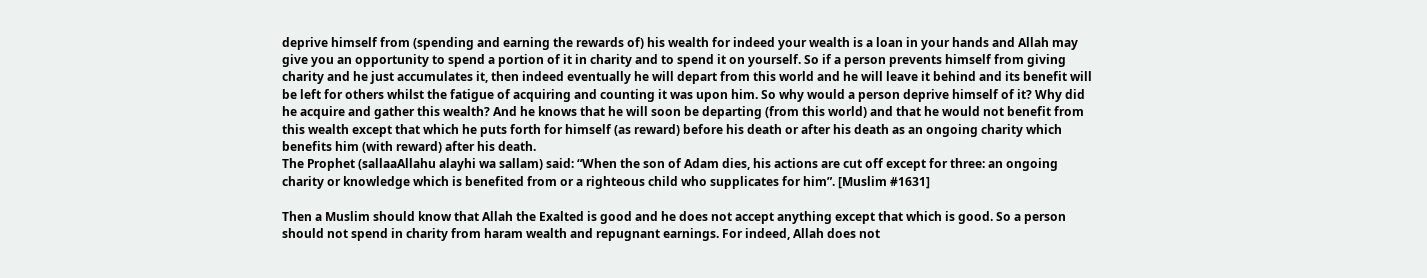deprive himself from (spending and earning the rewards of) his wealth for indeed your wealth is a loan in your hands and Allah may give you an opportunity to spend a portion of it in charity and to spend it on yourself. So if a person prevents himself from giving charity and he just accumulates it, then indeed eventually he will depart from this world and he will leave it behind and its benefit will be left for others whilst the fatigue of acquiring and counting it was upon him. So why would a person deprive himself of it? Why did he acquire and gather this wealth? And he knows that he will soon be departing (from this world) and that he would not benefit from this wealth except that which he puts forth for himself (as reward) before his death or after his death as an ongoing charity which benefits him (with reward) after his death.
The Prophet (sallaaAllahu alayhi wa sallam) said: “When the son of Adam dies, his actions are cut off except for three: an ongoing charity or knowledge which is benefited from or a righteous child who supplicates for him”. [Muslim #1631]

Then a Muslim should know that Allah the Exalted is good and he does not accept anything except that which is good. So a person should not spend in charity from haram wealth and repugnant earnings. For indeed, Allah does not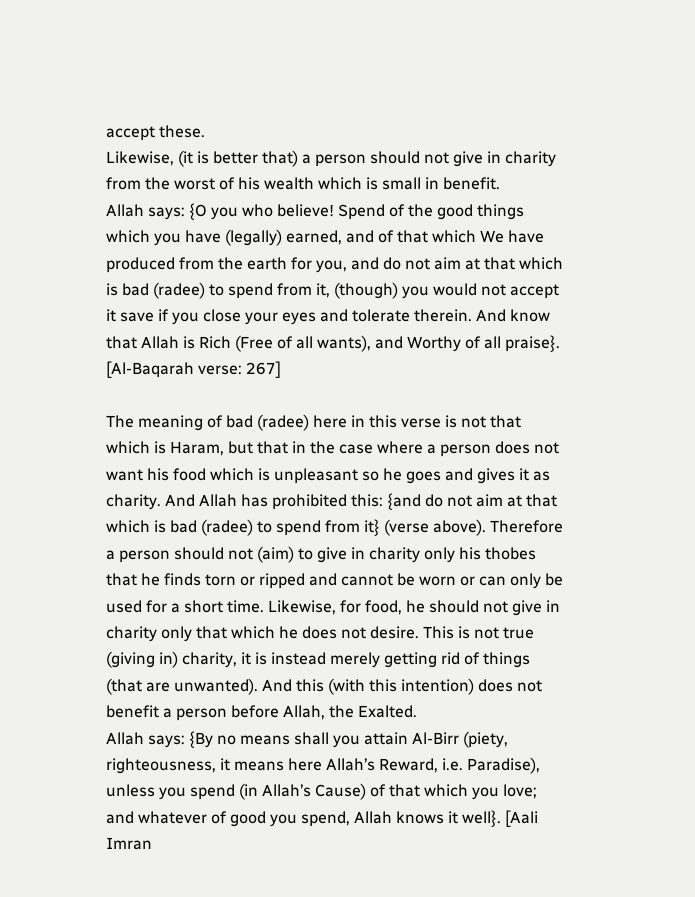accept these.
Likewise, (it is better that) a person should not give in charity from the worst of his wealth which is small in benefit.
Allah says: {O you who believe! Spend of the good things which you have (legally) earned, and of that which We have produced from the earth for you, and do not aim at that which is bad (radee) to spend from it, (though) you would not accept it save if you close your eyes and tolerate therein. And know that Allah is Rich (Free of all wants), and Worthy of all praise}. [Al-Baqarah verse: 267]

The meaning of bad (radee) here in this verse is not that which is Haram, but that in the case where a person does not want his food which is unpleasant so he goes and gives it as charity. And Allah has prohibited this: {and do not aim at that which is bad (radee) to spend from it} (verse above). Therefore a person should not (aim) to give in charity only his thobes that he finds torn or ripped and cannot be worn or can only be used for a short time. Likewise, for food, he should not give in charity only that which he does not desire. This is not true (giving in) charity, it is instead merely getting rid of things (that are unwanted). And this (with this intention) does not benefit a person before Allah, the Exalted.
Allah says: {By no means shall you attain Al-Birr (piety, righteousness, it means here Allah’s Reward, i.e. Paradise), unless you spend (in Allah’s Cause) of that which you love; and whatever of good you spend, Allah knows it well}. [Aali Imran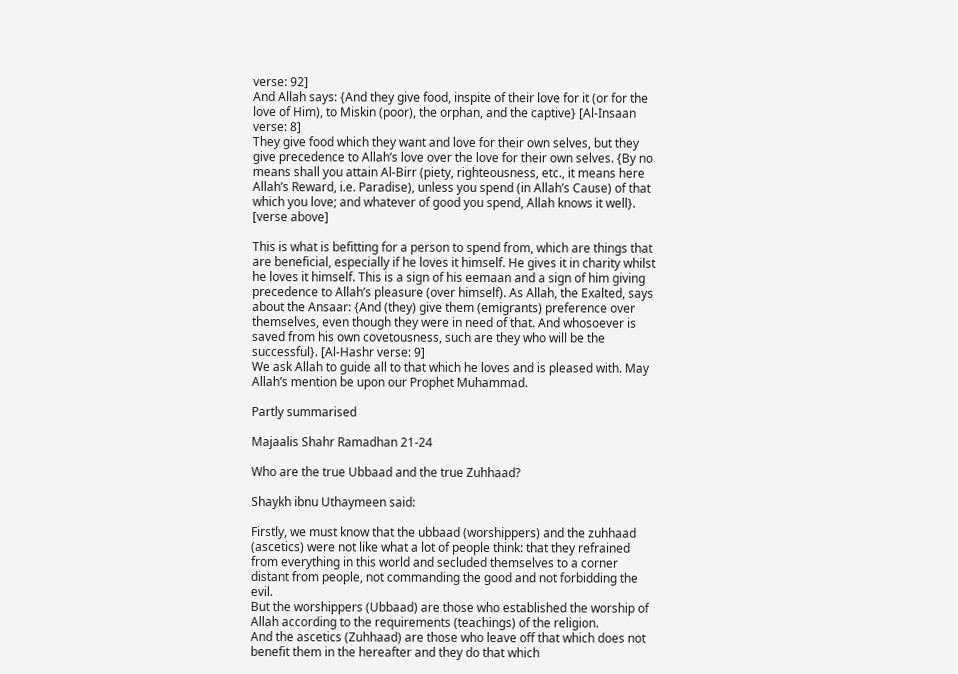verse: 92]
And Allah says: {And they give food, inspite of their love for it (or for the love of Him), to Miskin (poor), the orphan, and the captive} [Al-Insaan verse: 8]
They give food which they want and love for their own selves, but they give precedence to Allah’s love over the love for their own selves. {By no means shall you attain Al-Birr (piety, righteousness, etc., it means here Allah’s Reward, i.e. Paradise), unless you spend (in Allah’s Cause) of that which you love; and whatever of good you spend, Allah knows it well}. [verse above]

This is what is befitting for a person to spend from, which are things that are beneficial, especially if he loves it himself. He gives it in charity whilst he loves it himself. This is a sign of his eemaan and a sign of him giving precedence to Allah’s pleasure (over himself). As Allah, the Exalted, says about the Ansaar: {And (they) give them (emigrants) preference over themselves, even though they were in need of that. And whosoever is saved from his own covetousness, such are they who will be the successful}. [Al-Hashr verse: 9]
We ask Allah to guide all to that which he loves and is pleased with. May Allah’s mention be upon our Prophet Muhammad.

Partly summarised

Majaalis Shahr Ramadhan 21-24

Who are the true Ubbaad and the true Zuhhaad?

Shaykh ibnu Uthaymeen said:

Firstly, we must know that the ubbaad (worshippers) and the zuhhaad (ascetics) were not like what a lot of people think: that they refrained from everything in this world and secluded themselves to a corner distant from people, not commanding the good and not forbidding the evil.
But the worshippers (Ubbaad) are those who established the worship of Allah according to the requirements (teachings) of the religion.
And the ascetics (Zuhhaad) are those who leave off that which does not benefit them in the hereafter and they do that which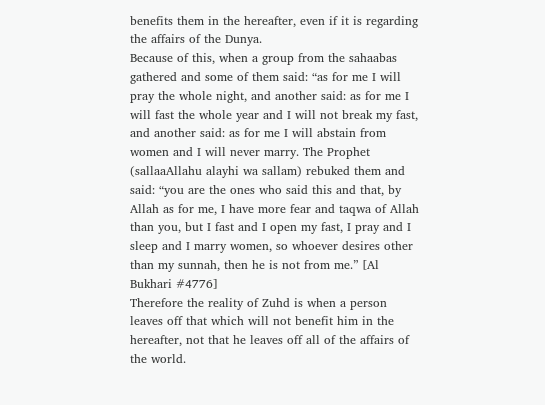benefits them in the hereafter, even if it is regarding the affairs of the Dunya.
Because of this, when a group from the sahaabas gathered and some of them said: “as for me I will pray the whole night, and another said: as for me I will fast the whole year and I will not break my fast, and another said: as for me I will abstain from women and I will never marry. The Prophet (sallaaAllahu alayhi wa sallam) rebuked them and said: “you are the ones who said this and that, by Allah as for me, I have more fear and taqwa of Allah than you, but I fast and I open my fast, I pray and I sleep and I marry women, so whoever desires other than my sunnah, then he is not from me.” [Al Bukhari #4776]
Therefore the reality of Zuhd is when a person leaves off that which will not benefit him in the hereafter, not that he leaves off all of the affairs of the world.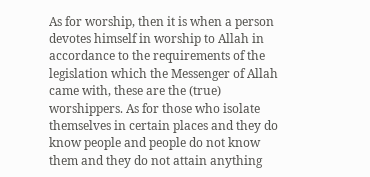As for worship, then it is when a person devotes himself in worship to Allah in accordance to the requirements of the legislation which the Messenger of Allah came with, these are the (true) worshippers. As for those who isolate themselves in certain places and they do know people and people do not know them and they do not attain anything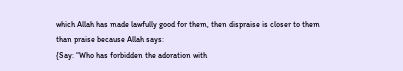which Allah has made lawfully good for them, then dispraise is closer to them than praise because Allah says:
{Say: “Who has forbidden the adoration with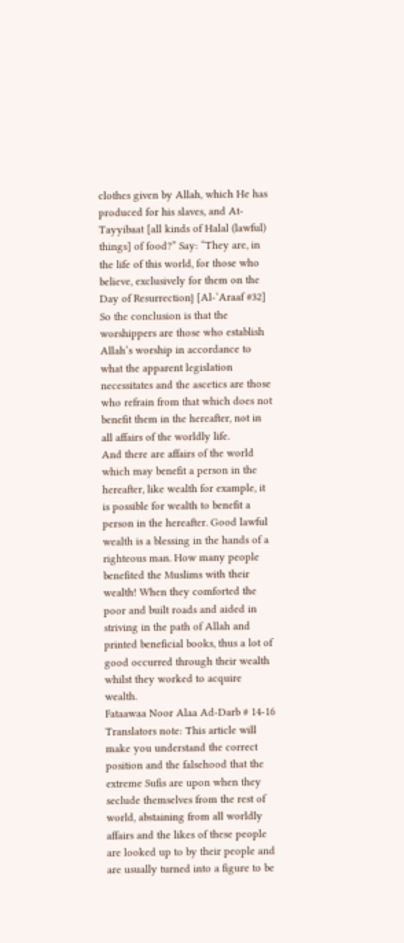clothes given by Allah, which He has produced for his slaves, and At-Tayyibaat [all kinds of Halal (lawful) things] of food?” Say: “They are, in the life of this world, for those who believe, exclusively for them on the Day of Resurrection} [Al-‘Araaf #32]
So the conclusion is that the worshippers are those who establish Allah’s worship in accordance to what the apparent legislation necessitates and the ascetics are those who refrain from that which does not benefit them in the hereafter, not in all affairs of the worldly life.
And there are affairs of the world which may benefit a person in the hereafter, like wealth for example, it is possible for wealth to benefit a person in the hereafter. Good lawful wealth is a blessing in the hands of a righteous man. How many people benefited the Muslims with their wealth! When they comforted the poor and built roads and aided in striving in the path of Allah and printed beneficial books, thus a lot of good occurred through their wealth whilst they worked to acquire wealth.
Fataawaa Noor Alaa Ad-Darb # 14-16
Translators note: This article will make you understand the correct position and the falsehood that the extreme Sufis are upon when they seclude themselves from the rest of world, abstaining from all worldly affairs and the likes of these people are looked up to by their people and are usually turned into a figure to be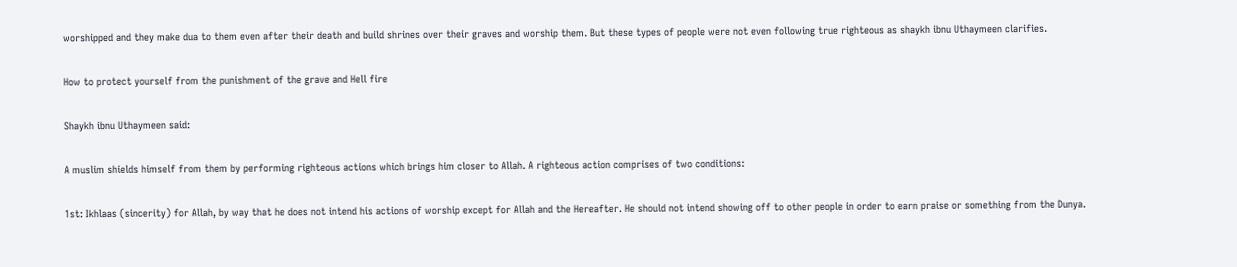worshipped and they make dua to them even after their death and build shrines over their graves and worship them. But these types of people were not even following true righteous as shaykh ibnu Uthaymeen clarifies.

How to protect yourself from the punishment of the grave and Hell fire

Shaykh ibnu Uthaymeen said:

A muslim shields himself from them by performing righteous actions which brings him closer to Allah. A righteous action comprises of two conditions:

1st: Ikhlaas (sincerity) for Allah, by way that he does not intend his actions of worship except for Allah and the Hereafter. He should not intend showing off to other people in order to earn praise or something from the Dunya.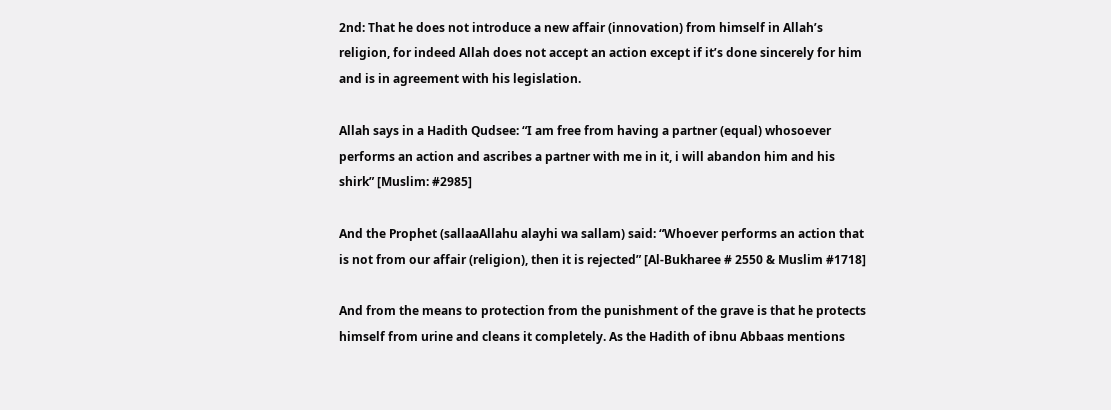2nd: That he does not introduce a new affair (innovation) from himself in Allah’s religion, for indeed Allah does not accept an action except if it’s done sincerely for him and is in agreement with his legislation.

Allah says in a Hadith Qudsee: “I am free from having a partner (equal) whosoever performs an action and ascribes a partner with me in it, i will abandon him and his shirk” [Muslim: #2985]

And the Prophet (sallaaAllahu alayhi wa sallam) said: “Whoever performs an action that is not from our affair (religion), then it is rejected” [Al-Bukharee # 2550 & Muslim #1718]

And from the means to protection from the punishment of the grave is that he protects himself from urine and cleans it completely. As the Hadith of ibnu Abbaas mentions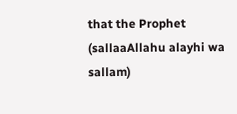that the Prophet (sallaaAllahu alayhi wa sallam)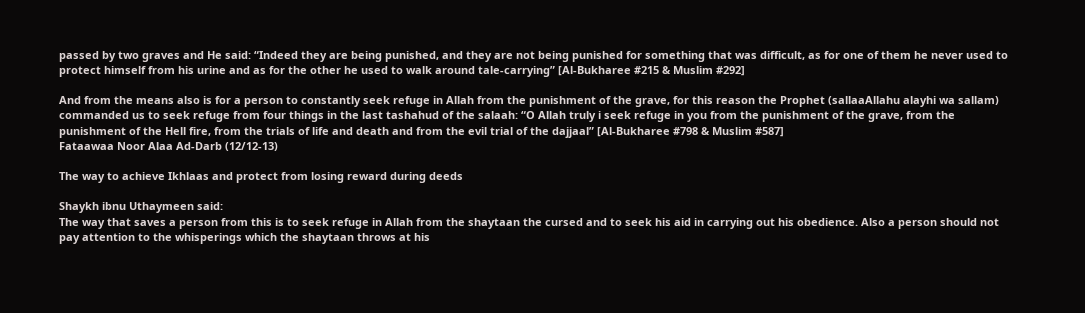passed by two graves and He said: “Indeed they are being punished, and they are not being punished for something that was difficult, as for one of them he never used to protect himself from his urine and as for the other he used to walk around tale-carrying” [Al-Bukharee #215 & Muslim #292]

And from the means also is for a person to constantly seek refuge in Allah from the punishment of the grave, for this reason the Prophet (sallaaAllahu alayhi wa sallam) commanded us to seek refuge from four things in the last tashahud of the salaah: “O Allah truly i seek refuge in you from the punishment of the grave, from the punishment of the Hell fire, from the trials of life and death and from the evil trial of the dajjaal” [Al-Bukharee #798 & Muslim #587]
Fataawaa Noor Alaa Ad-Darb (12/12-13)

The way to achieve Ikhlaas and protect from losing reward during deeds

Shaykh ibnu Uthaymeen said:
The way that saves a person from this is to seek refuge in Allah from the shaytaan the cursed and to seek his aid in carrying out his obedience. Also a person should not pay attention to the whisperings which the shaytaan throws at his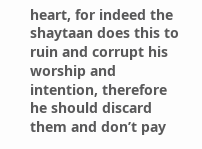heart, for indeed the shaytaan does this to ruin and corrupt his worship and intention, therefore he should discard them and don’t pay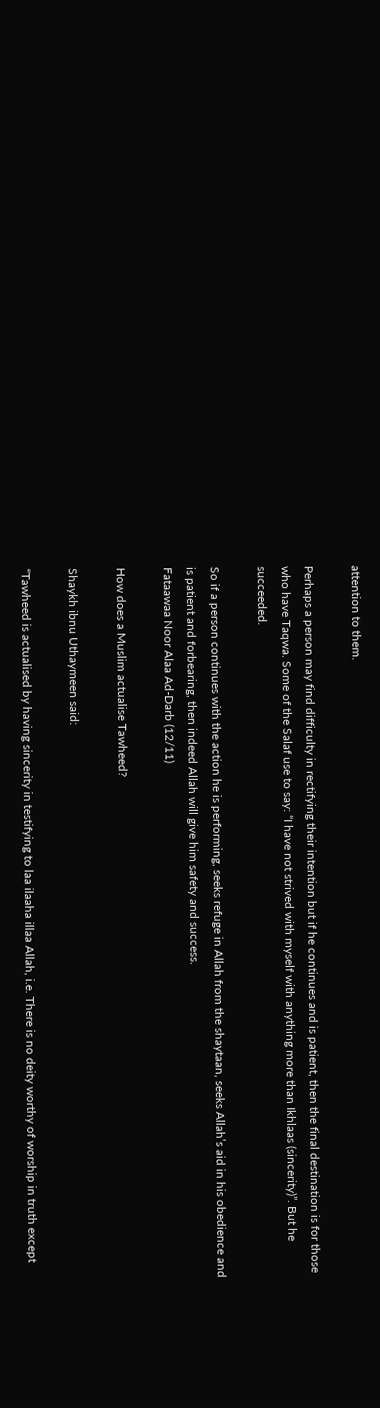attention to them.

Perhaps a person may find difficulty in rectifying their intention but if he continues and is patient, then the final destination is for those who have Taqwa. Some of the Salaf use to say: “I have not strived with myself with anything more than Ikhlaas (sincerity)”. But he succeeded.

So if a person continues with the action he is performing, seeks refuge in Allah from the shaytaan, seeks Allah’s aid in his obedience and is patient and forbearing, then indeed Allah will give him safety and success.
Fataawaa Noor Alaa Ad-Darb (12/11)

How does a Muslim actualise Tawheed?

Shaykh ibnu Uthaymeen said:

“Tawheed is actualised by having sincerity in testifying to laa ilaaha illaa Allah, i.e. There is no deity worthy of worship in truth except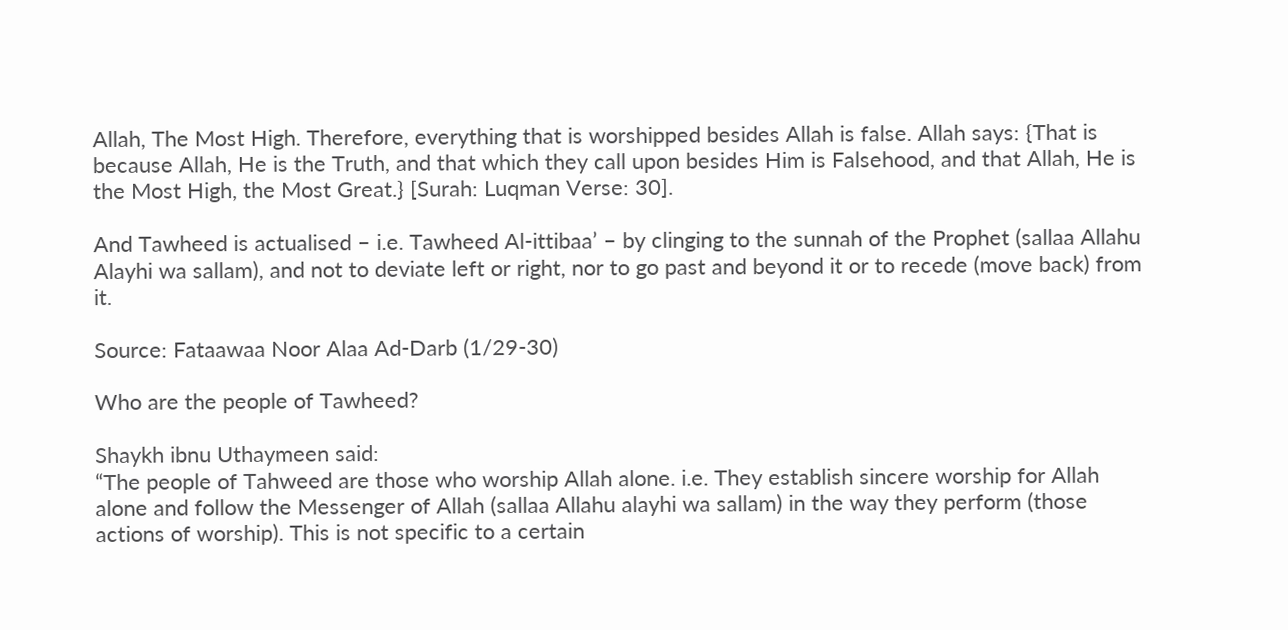Allah, The Most High. Therefore, everything that is worshipped besides Allah is false. Allah says: {That is because Allah, He is the Truth, and that which they call upon besides Him is Falsehood, and that Allah, He is the Most High, the Most Great.} [Surah: Luqman Verse: 30].

And Tawheed is actualised – i.e. Tawheed Al-ittibaa’ – by clinging to the sunnah of the Prophet (sallaa Allahu Alayhi wa sallam), and not to deviate left or right, nor to go past and beyond it or to recede (move back) from it.

Source: Fataawaa Noor Alaa Ad-Darb (1/29-30)

Who are the people of Tawheed?

Shaykh ibnu Uthaymeen said:
“The people of Tahweed are those who worship Allah alone. i.e. They establish sincere worship for Allah alone and follow the Messenger of Allah (sallaa Allahu alayhi wa sallam) in the way they perform (those actions of worship). This is not specific to a certain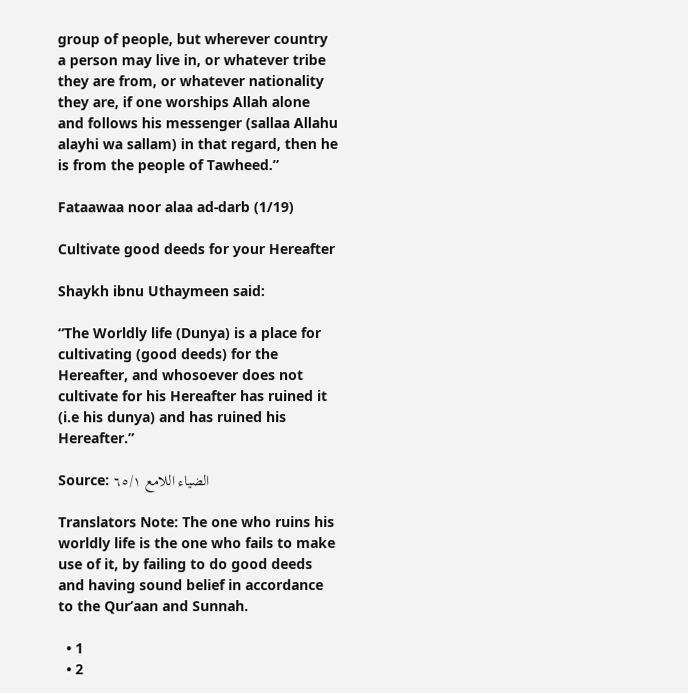group of people, but wherever country a person may live in, or whatever tribe they are from, or whatever nationality they are, if one worships Allah alone and follows his messenger (sallaa Allahu alayhi wa sallam) in that regard, then he is from the people of Tawheed.”

Fataawaa noor alaa ad-darb (1/19)

Cultivate good deeds for your Hereafter

Shaykh ibnu Uthaymeen said:

“The Worldly life (Dunya) is a place for cultivating (good deeds) for the Hereafter, and whosoever does not cultivate for his Hereafter has ruined it (i.e his dunya) and has ruined his Hereafter.”

Source: الضياء اللامع ٦٥/١

Translators Note: The one who ruins his worldly life is the one who fails to make use of it, by failing to do good deeds and having sound belief in accordance to the Qur’aan and Sunnah.

  • 1
  • 2